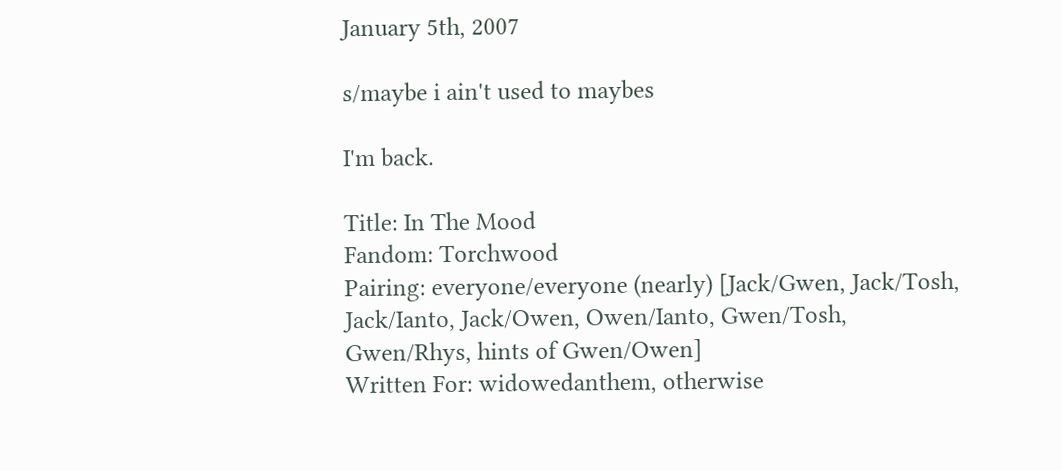January 5th, 2007

s/maybe i ain't used to maybes

I'm back.

Title: In The Mood
Fandom: Torchwood
Pairing: everyone/everyone (nearly) [Jack/Gwen, Jack/Tosh, Jack/Ianto, Jack/Owen, Owen/Ianto, Gwen/Tosh, Gwen/Rhys, hints of Gwen/Owen]
Written For: widowedanthem, otherwise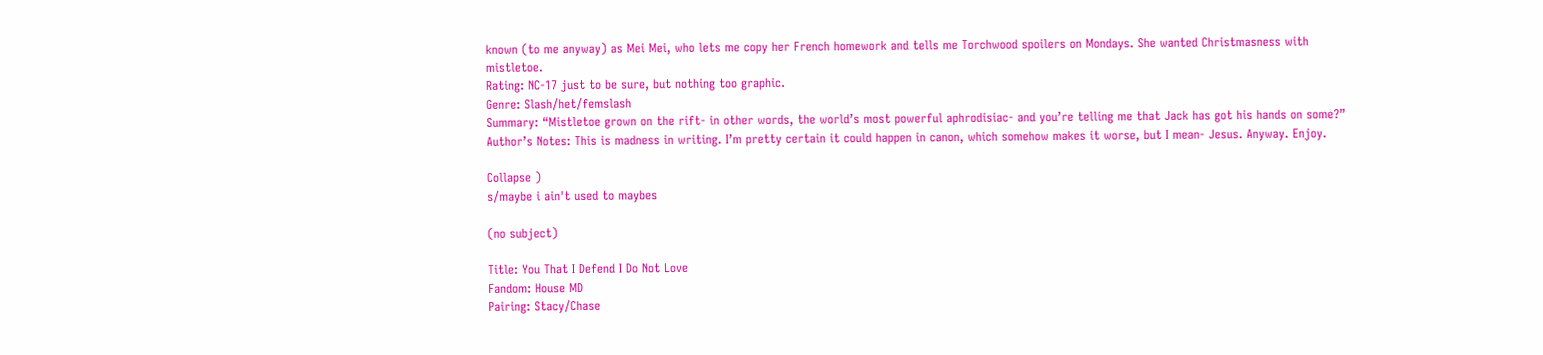known (to me anyway) as Mei Mei, who lets me copy her French homework and tells me Torchwood spoilers on Mondays. She wanted Christmasness with mistletoe.
Rating: NC-17 just to be sure, but nothing too graphic.
Genre: Slash/het/femslash
Summary: “Mistletoe grown on the rift- in other words, the world’s most powerful aphrodisiac- and you’re telling me that Jack has got his hands on some?”
Author’s Notes: This is madness in writing. I’m pretty certain it could happen in canon, which somehow makes it worse, but I mean- Jesus. Anyway. Enjoy.

Collapse )
s/maybe i ain't used to maybes

(no subject)

Title: You That I Defend I Do Not Love
Fandom: House MD
Pairing: Stacy/Chase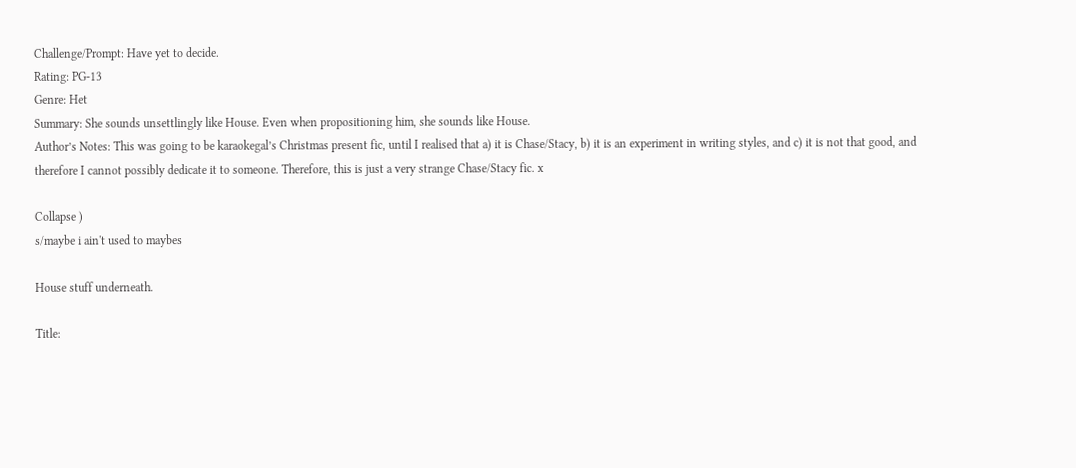Challenge/Prompt: Have yet to decide.
Rating: PG-13
Genre: Het
Summary: She sounds unsettlingly like House. Even when propositioning him, she sounds like House.
Author’s Notes: This was going to be karaokegal’s Christmas present fic, until I realised that a) it is Chase/Stacy, b) it is an experiment in writing styles, and c) it is not that good, and therefore I cannot possibly dedicate it to someone. Therefore, this is just a very strange Chase/Stacy fic. x

Collapse )
s/maybe i ain't used to maybes

House stuff underneath.

Title: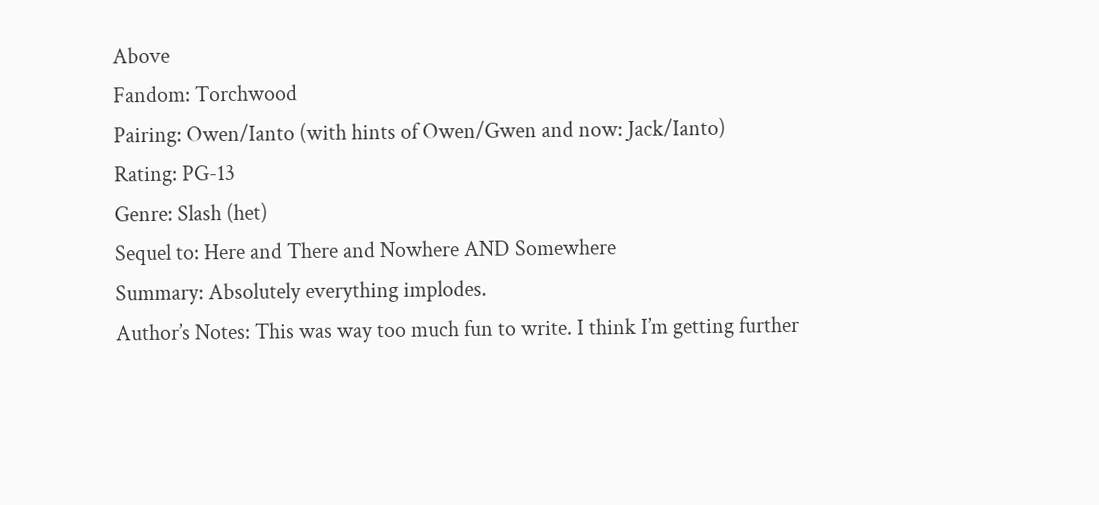Above
Fandom: Torchwood
Pairing: Owen/Ianto (with hints of Owen/Gwen and now: Jack/Ianto)
Rating: PG-13
Genre: Slash (het)
Sequel to: Here and There and Nowhere AND Somewhere
Summary: Absolutely everything implodes.
Author’s Notes: This was way too much fun to write. I think I’m getting further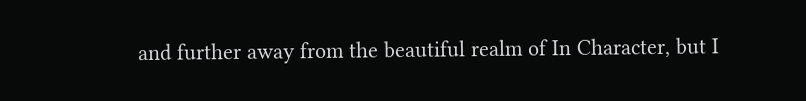and further away from the beautiful realm of In Character, but I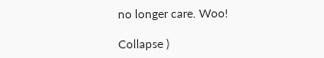no longer care. Woo!

Collapse )